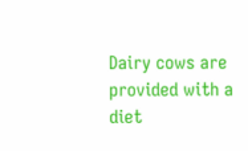Dairy cows are provided with a diet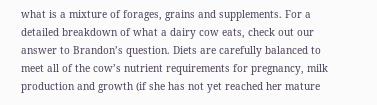what is a mixture of forages, grains and supplements. For a detailed breakdown of what a dairy cow eats, check out our answer to Brandon’s question. Diets are carefully balanced to meet all of the cow’s nutrient requirements for pregnancy, milk production and growth (if she has not yet reached her mature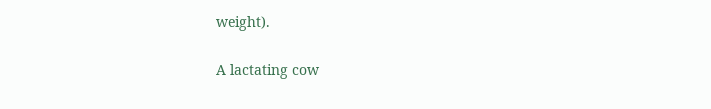weight).

A lactating cow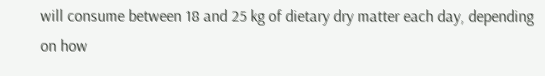will consume between 18 and 25 kg of dietary dry matter each day, depending on how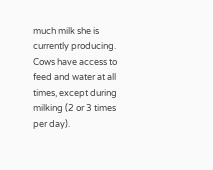much milk she is currently producing. Cows have access to feed and water at all times, except during milking (2 or 3 times per day).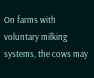On farms with voluntary milking systems, the cows may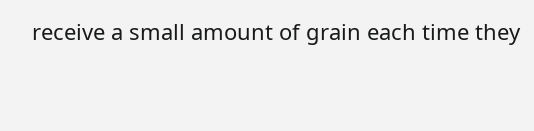receive a small amount of grain each time they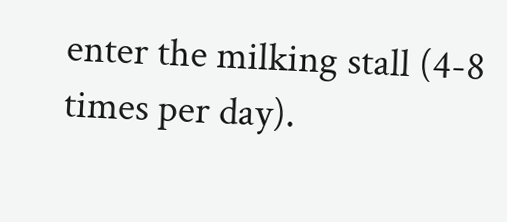enter the milking stall (4-8 times per day).